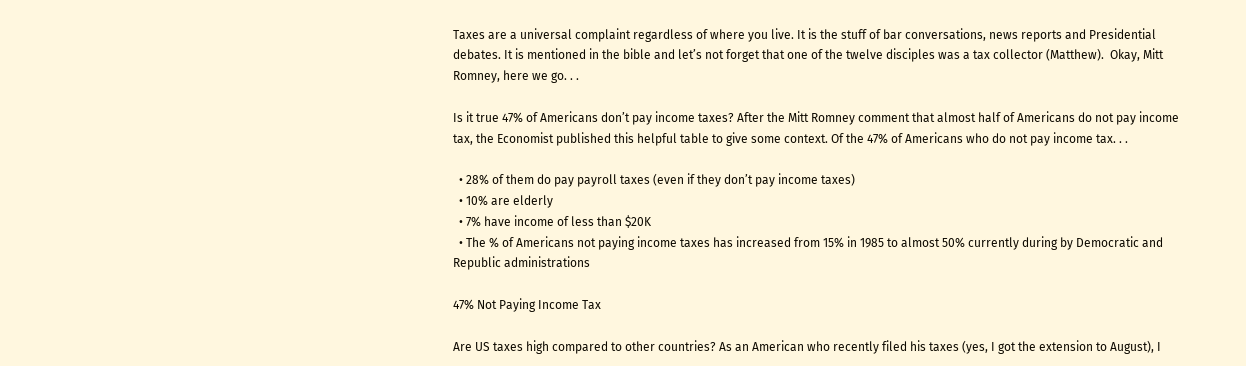Taxes are a universal complaint regardless of where you live. It is the stuff of bar conversations, news reports and Presidential debates. It is mentioned in the bible and let’s not forget that one of the twelve disciples was a tax collector (Matthew).  Okay, Mitt Romney, here we go. . .

Is it true 47% of Americans don’t pay income taxes? After the Mitt Romney comment that almost half of Americans do not pay income tax, the Economist published this helpful table to give some context. Of the 47% of Americans who do not pay income tax. . .

  • 28% of them do pay payroll taxes (even if they don’t pay income taxes)
  • 10% are elderly
  • 7% have income of less than $20K
  • The % of Americans not paying income taxes has increased from 15% in 1985 to almost 50% currently during by Democratic and Republic administrations

47% Not Paying Income Tax

Are US taxes high compared to other countries? As an American who recently filed his taxes (yes, I got the extension to August), I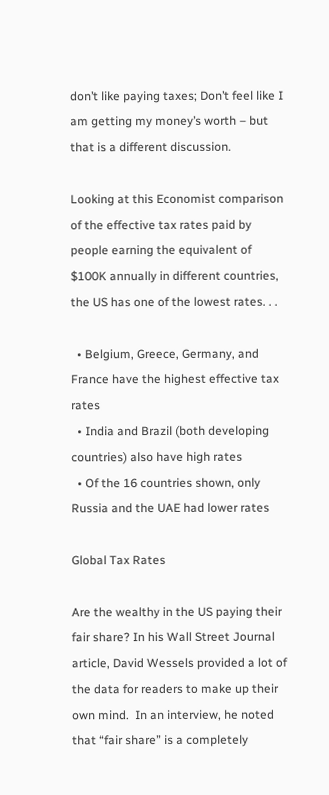don’t like paying taxes; Don’t feel like I am getting my money’s worth – but that is a different discussion.

Looking at this Economist comparison of the effective tax rates paid by people earning the equivalent of $100K annually in different countries, the US has one of the lowest rates. . .

  • Belgium, Greece, Germany, and France have the highest effective tax rates
  • India and Brazil (both developing countries) also have high rates
  • Of the 16 countries shown, only Russia and the UAE had lower rates

Global Tax Rates

Are the wealthy in the US paying their fair share? In his Wall Street Journal article, David Wessels provided a lot of the data for readers to make up their own mind.  In an interview, he noted that “fair share” is a completely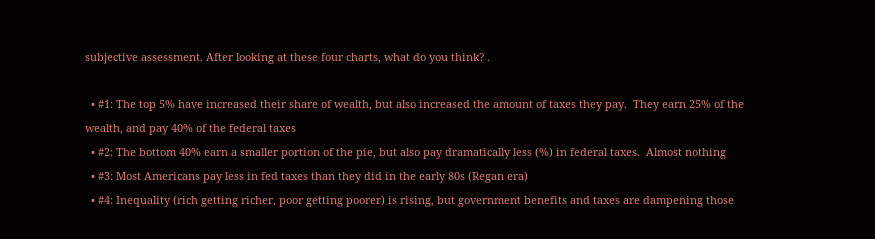subjective assessment. After looking at these four charts, what do you think? .

  • #1: The top 5% have increased their share of wealth, but also increased the amount of taxes they pay.  They earn 25% of the wealth, and pay 40% of the federal taxes
  • #2: The bottom 40% earn a smaller portion of the pie, but also pay dramatically less (%) in federal taxes.  Almost nothing
  • #3: Most Americans pay less in fed taxes than they did in the early 80s (Regan era)
  • #4: Inequality (rich getting richer, poor getting poorer) is rising, but government benefits and taxes are dampening those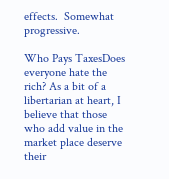effects.  Somewhat progressive.

Who Pays TaxesDoes everyone hate the rich? As a bit of a libertarian at heart, I believe that those who add value in the market place deserve their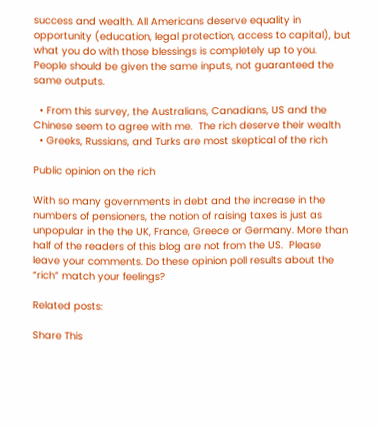success and wealth. All Americans deserve equality in opportunity (education, legal protection, access to capital), but what you do with those blessings is completely up to you.  People should be given the same inputs, not guaranteed the same outputs.

  • From this survey, the Australians, Canadians, US and the Chinese seem to agree with me.  The rich deserve their wealth
  • Greeks, Russians, and Turks are most skeptical of the rich

Public opinion on the rich

With so many governments in debt and the increase in the numbers of pensioners, the notion of raising taxes is just as unpopular in the the UK, France, Greece or Germany. More than half of the readers of this blog are not from the US.  Please leave your comments. Do these opinion poll results about the “rich” match your feelings?

Related posts:

Share This